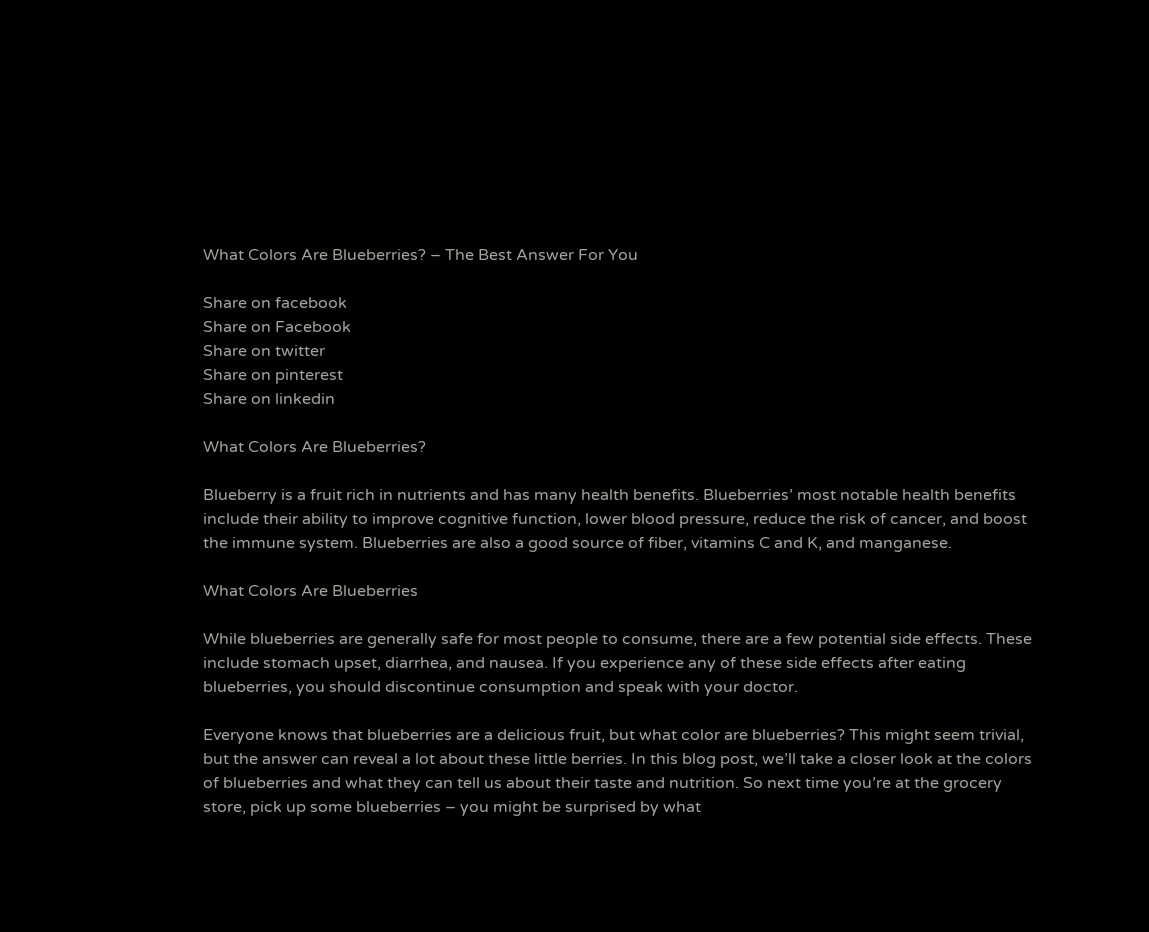What Colors Are Blueberries? – The Best Answer For You

Share on facebook
Share on Facebook
Share on twitter
Share on pinterest
Share on linkedin

What Colors Are Blueberries?

Blueberry is a fruit rich in nutrients and has many health benefits. Blueberries’ most notable health benefits include their ability to improve cognitive function, lower blood pressure, reduce the risk of cancer, and boost the immune system. Blueberries are also a good source of fiber, vitamins C and K, and manganese.

What Colors Are Blueberries

While blueberries are generally safe for most people to consume, there are a few potential side effects. These include stomach upset, diarrhea, and nausea. If you experience any of these side effects after eating blueberries, you should discontinue consumption and speak with your doctor.

Everyone knows that blueberries are a delicious fruit, but what color are blueberries? This might seem trivial, but the answer can reveal a lot about these little berries. In this blog post, we’ll take a closer look at the colors of blueberries and what they can tell us about their taste and nutrition. So next time you’re at the grocery store, pick up some blueberries – you might be surprised by what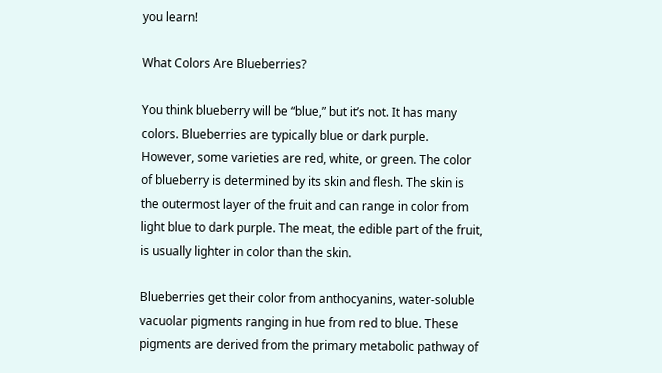you learn!

What Colors Are Blueberries?

You think blueberry will be “blue,” but it’s not. It has many colors. Blueberries are typically blue or dark purple. However, some varieties are red, white, or green. The color of blueberry is determined by its skin and flesh. The skin is the outermost layer of the fruit and can range in color from light blue to dark purple. The meat, the edible part of the fruit, is usually lighter in color than the skin.

Blueberries get their color from anthocyanins, water-soluble vacuolar pigments ranging in hue from red to blue. These pigments are derived from the primary metabolic pathway of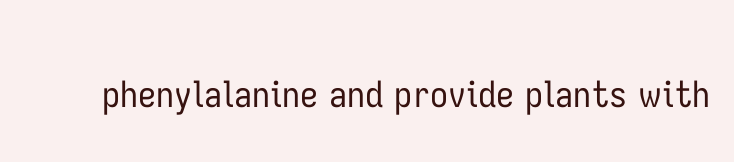phenylalanine and provide plants with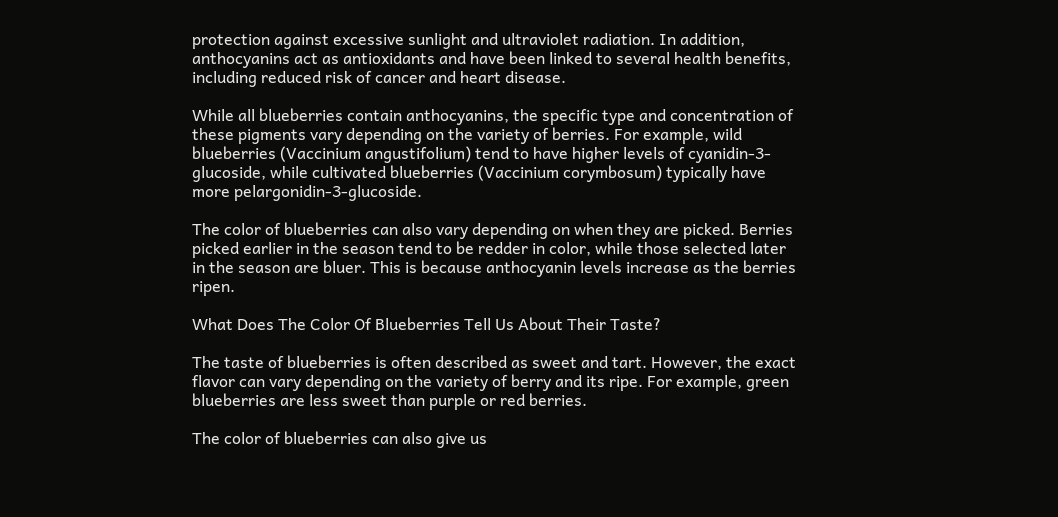protection against excessive sunlight and ultraviolet radiation. In addition, anthocyanins act as antioxidants and have been linked to several health benefits, including reduced risk of cancer and heart disease.

While all blueberries contain anthocyanins, the specific type and concentration of these pigments vary depending on the variety of berries. For example, wild blueberries (Vaccinium angustifolium) tend to have higher levels of cyanidin-3-glucoside, while cultivated blueberries (Vaccinium corymbosum) typically have more pelargonidin-3-glucoside.

The color of blueberries can also vary depending on when they are picked. Berries picked earlier in the season tend to be redder in color, while those selected later in the season are bluer. This is because anthocyanin levels increase as the berries ripen.

What Does The Color Of Blueberries Tell Us About Their Taste?

The taste of blueberries is often described as sweet and tart. However, the exact flavor can vary depending on the variety of berry and its ripe. For example, green blueberries are less sweet than purple or red berries.

The color of blueberries can also give us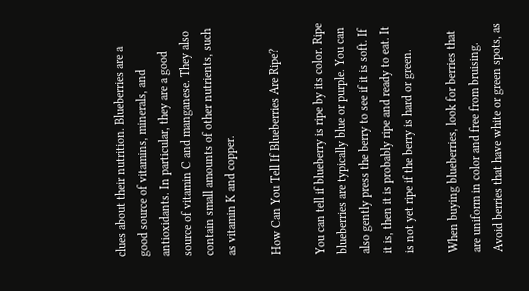clues about their nutrition. Blueberries are a good source of vitamins, minerals, and antioxidants. In particular, they are a good source of vitamin C and manganese. They also contain small amounts of other nutrients, such as vitamin K and copper.

How Can You Tell If Blueberries Are Ripe?

You can tell if blueberry is ripe by its color. Ripe blueberries are typically blue or purple. You can also gently press the berry to see if it is soft. If it is, then it is probably ripe and ready to eat. It is not yet ripe if the berry is hard or green.

When buying blueberries, look for berries that are uniform in color and free from bruising. Avoid berries that have white or green spots, as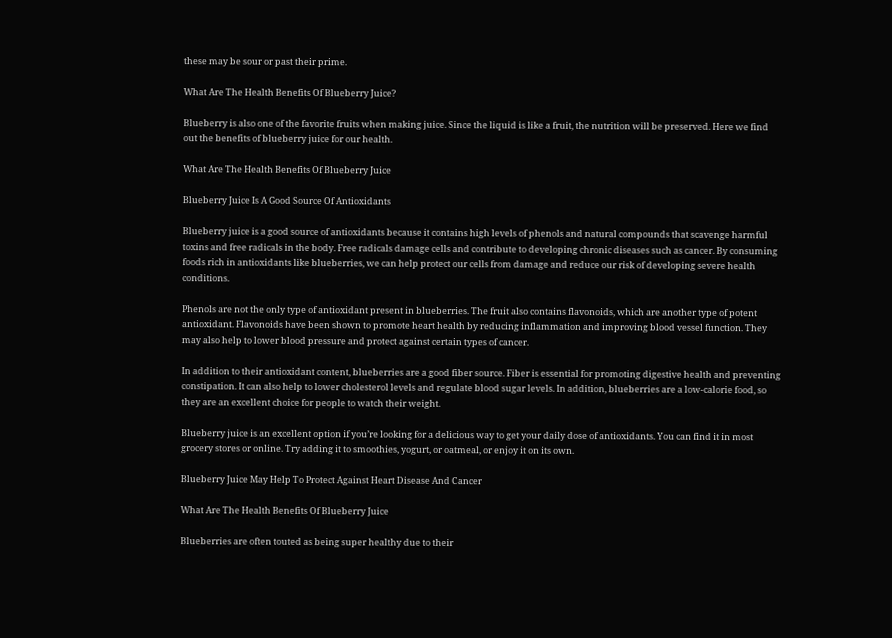these may be sour or past their prime.

What Are The Health Benefits Of Blueberry Juice?

Blueberry is also one of the favorite fruits when making juice. Since the liquid is like a fruit, the nutrition will be preserved. Here we find out the benefits of blueberry juice for our health.

What Are The Health Benefits Of Blueberry Juice

Blueberry Juice Is A Good Source Of Antioxidants

Blueberry juice is a good source of antioxidants because it contains high levels of phenols and natural compounds that scavenge harmful toxins and free radicals in the body. Free radicals damage cells and contribute to developing chronic diseases such as cancer. By consuming foods rich in antioxidants like blueberries, we can help protect our cells from damage and reduce our risk of developing severe health conditions.

Phenols are not the only type of antioxidant present in blueberries. The fruit also contains flavonoids, which are another type of potent antioxidant. Flavonoids have been shown to promote heart health by reducing inflammation and improving blood vessel function. They may also help to lower blood pressure and protect against certain types of cancer.

In addition to their antioxidant content, blueberries are a good fiber source. Fiber is essential for promoting digestive health and preventing constipation. It can also help to lower cholesterol levels and regulate blood sugar levels. In addition, blueberries are a low-calorie food, so they are an excellent choice for people to watch their weight.

Blueberry juice is an excellent option if you’re looking for a delicious way to get your daily dose of antioxidants. You can find it in most grocery stores or online. Try adding it to smoothies, yogurt, or oatmeal, or enjoy it on its own.

Blueberry Juice May Help To Protect Against Heart Disease And Cancer

What Are The Health Benefits Of Blueberry Juice

Blueberries are often touted as being super healthy due to their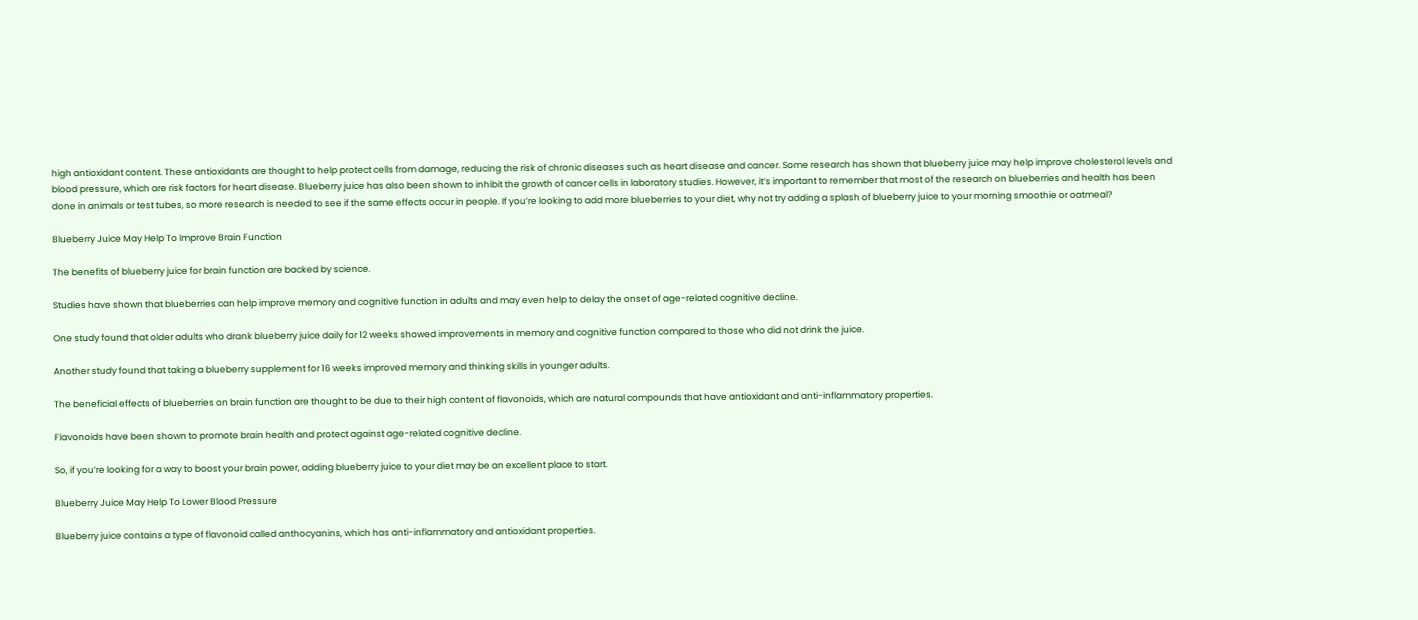high antioxidant content. These antioxidants are thought to help protect cells from damage, reducing the risk of chronic diseases such as heart disease and cancer. Some research has shown that blueberry juice may help improve cholesterol levels and blood pressure, which are risk factors for heart disease. Blueberry juice has also been shown to inhibit the growth of cancer cells in laboratory studies. However, it’s important to remember that most of the research on blueberries and health has been done in animals or test tubes, so more research is needed to see if the same effects occur in people. If you’re looking to add more blueberries to your diet, why not try adding a splash of blueberry juice to your morning smoothie or oatmeal?

Blueberry Juice May Help To Improve Brain Function

The benefits of blueberry juice for brain function are backed by science.

Studies have shown that blueberries can help improve memory and cognitive function in adults and may even help to delay the onset of age-related cognitive decline.

One study found that older adults who drank blueberry juice daily for 12 weeks showed improvements in memory and cognitive function compared to those who did not drink the juice.

Another study found that taking a blueberry supplement for 16 weeks improved memory and thinking skills in younger adults.

The beneficial effects of blueberries on brain function are thought to be due to their high content of flavonoids, which are natural compounds that have antioxidant and anti-inflammatory properties.

Flavonoids have been shown to promote brain health and protect against age-related cognitive decline.

So, if you’re looking for a way to boost your brain power, adding blueberry juice to your diet may be an excellent place to start.

Blueberry Juice May Help To Lower Blood Pressure

Blueberry juice contains a type of flavonoid called anthocyanins, which has anti-inflammatory and antioxidant properties.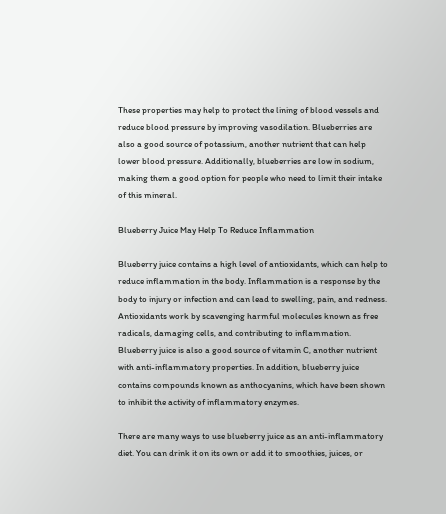These properties may help to protect the lining of blood vessels and reduce blood pressure by improving vasodilation. Blueberries are also a good source of potassium, another nutrient that can help lower blood pressure. Additionally, blueberries are low in sodium, making them a good option for people who need to limit their intake of this mineral.

Blueberry Juice May Help To Reduce Inflammation

Blueberry juice contains a high level of antioxidants, which can help to reduce inflammation in the body. Inflammation is a response by the body to injury or infection and can lead to swelling, pain, and redness. Antioxidants work by scavenging harmful molecules known as free radicals, damaging cells, and contributing to inflammation. Blueberry juice is also a good source of vitamin C, another nutrient with anti-inflammatory properties. In addition, blueberry juice contains compounds known as anthocyanins, which have been shown to inhibit the activity of inflammatory enzymes.

There are many ways to use blueberry juice as an anti-inflammatory diet. You can drink it on its own or add it to smoothies, juices, or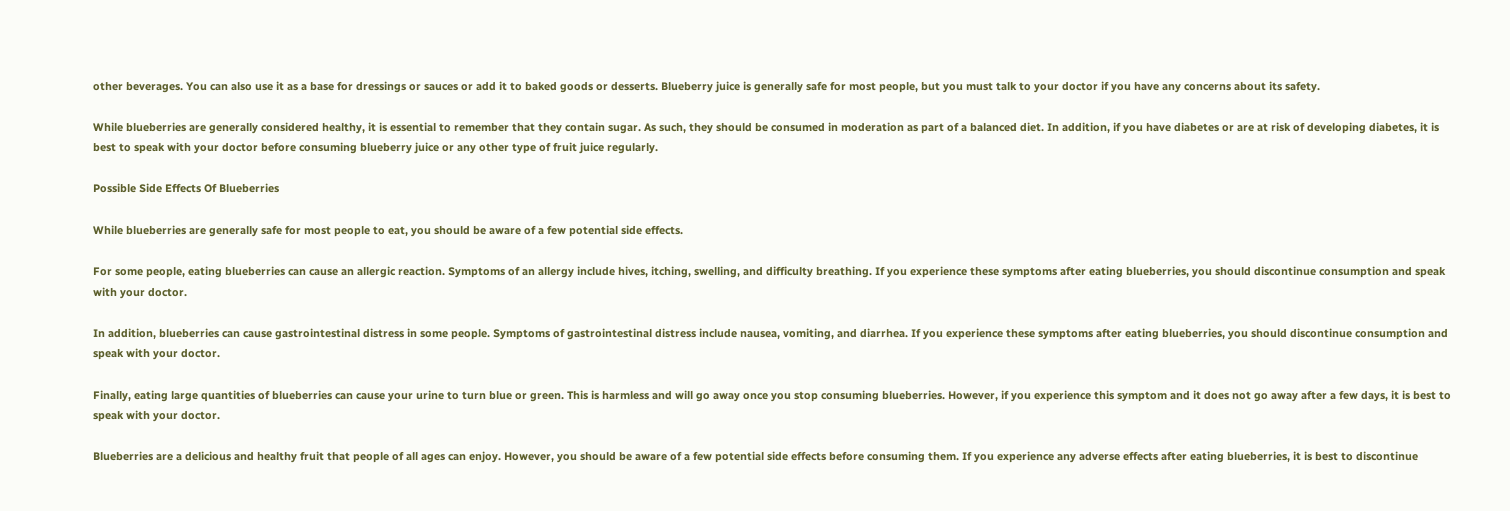other beverages. You can also use it as a base for dressings or sauces or add it to baked goods or desserts. Blueberry juice is generally safe for most people, but you must talk to your doctor if you have any concerns about its safety.

While blueberries are generally considered healthy, it is essential to remember that they contain sugar. As such, they should be consumed in moderation as part of a balanced diet. In addition, if you have diabetes or are at risk of developing diabetes, it is best to speak with your doctor before consuming blueberry juice or any other type of fruit juice regularly.

Possible Side Effects Of Blueberries

While blueberries are generally safe for most people to eat, you should be aware of a few potential side effects.

For some people, eating blueberries can cause an allergic reaction. Symptoms of an allergy include hives, itching, swelling, and difficulty breathing. If you experience these symptoms after eating blueberries, you should discontinue consumption and speak with your doctor.

In addition, blueberries can cause gastrointestinal distress in some people. Symptoms of gastrointestinal distress include nausea, vomiting, and diarrhea. If you experience these symptoms after eating blueberries, you should discontinue consumption and speak with your doctor.

Finally, eating large quantities of blueberries can cause your urine to turn blue or green. This is harmless and will go away once you stop consuming blueberries. However, if you experience this symptom and it does not go away after a few days, it is best to speak with your doctor.

Blueberries are a delicious and healthy fruit that people of all ages can enjoy. However, you should be aware of a few potential side effects before consuming them. If you experience any adverse effects after eating blueberries, it is best to discontinue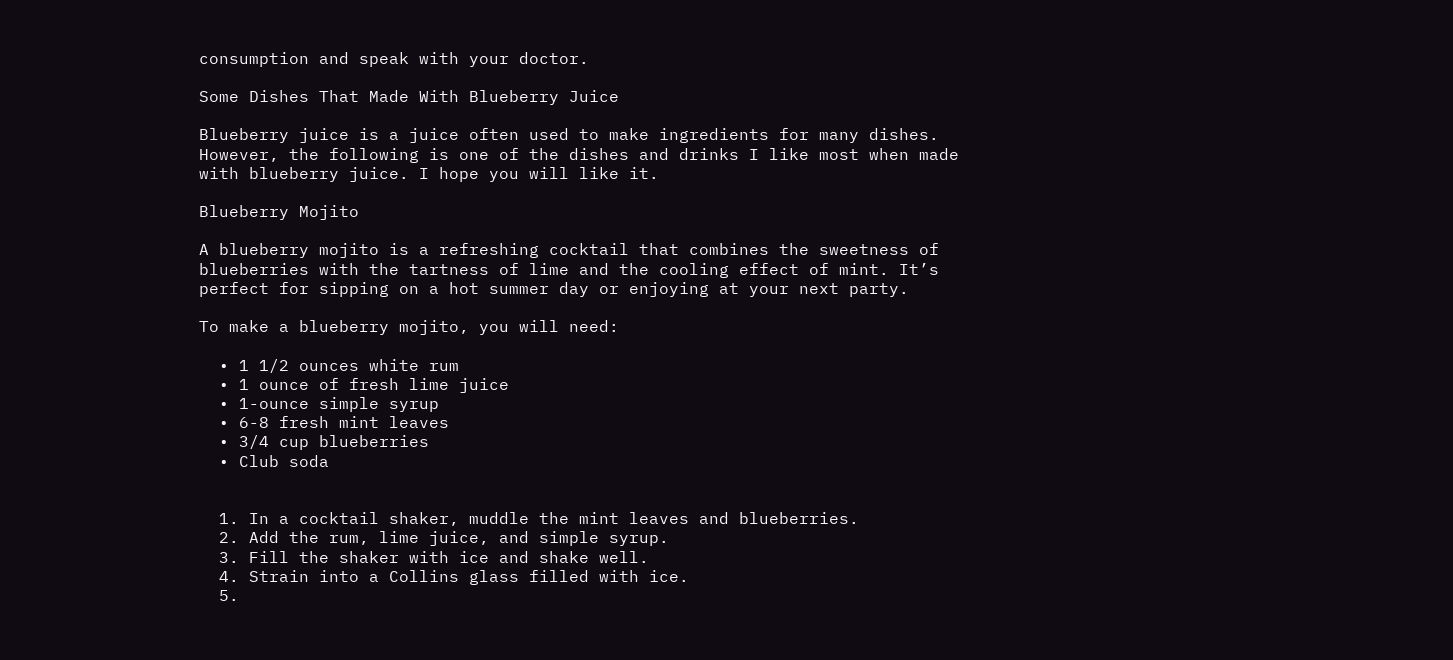consumption and speak with your doctor.

Some Dishes That Made With Blueberry Juice

Blueberry juice is a juice often used to make ingredients for many dishes. However, the following is one of the dishes and drinks I like most when made with blueberry juice. I hope you will like it.

Blueberry Mojito

A blueberry mojito is a refreshing cocktail that combines the sweetness of blueberries with the tartness of lime and the cooling effect of mint. It’s perfect for sipping on a hot summer day or enjoying at your next party.

To make a blueberry mojito, you will need:

  • 1 1/2 ounces white rum
  • 1 ounce of fresh lime juice
  • 1-ounce simple syrup
  • 6-8 fresh mint leaves
  • 3/4 cup blueberries
  • Club soda


  1. In a cocktail shaker, muddle the mint leaves and blueberries.
  2. Add the rum, lime juice, and simple syrup.
  3. Fill the shaker with ice and shake well.
  4. Strain into a Collins glass filled with ice.
  5.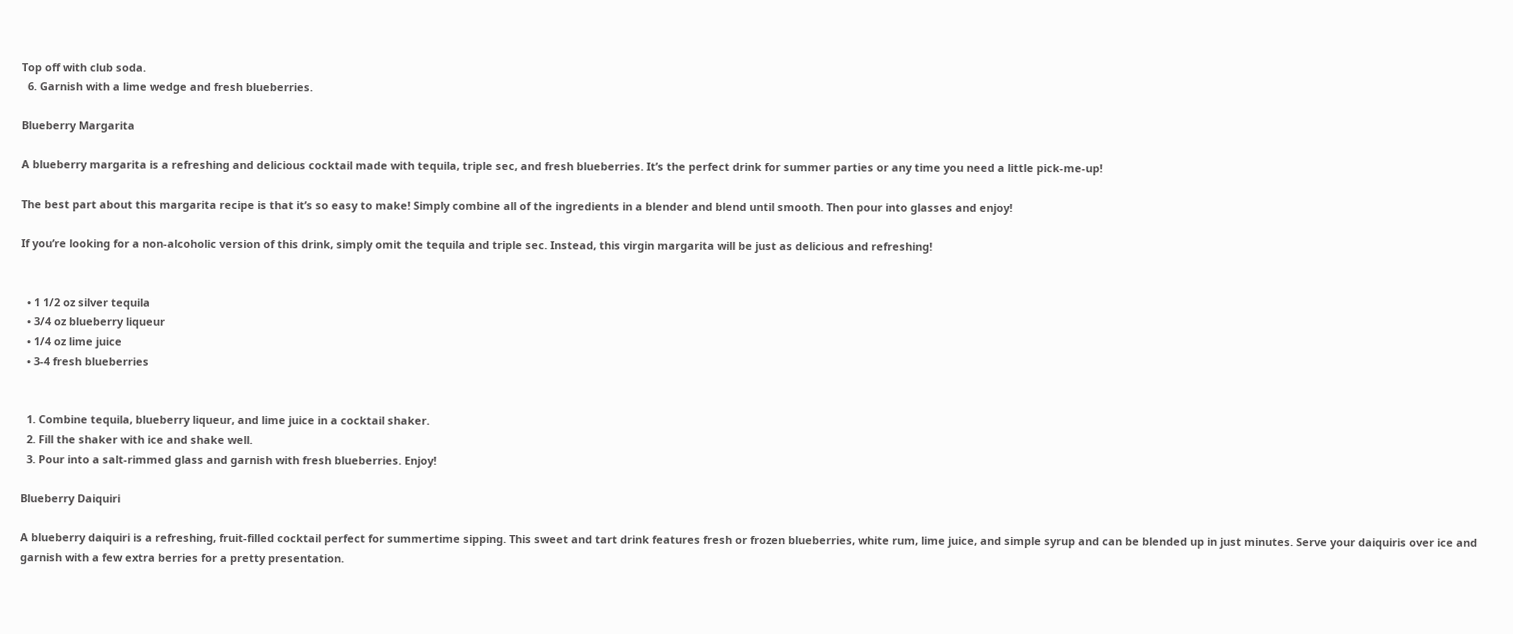Top off with club soda.
  6. Garnish with a lime wedge and fresh blueberries.

Blueberry Margarita

A blueberry margarita is a refreshing and delicious cocktail made with tequila, triple sec, and fresh blueberries. It’s the perfect drink for summer parties or any time you need a little pick-me-up!

The best part about this margarita recipe is that it’s so easy to make! Simply combine all of the ingredients in a blender and blend until smooth. Then pour into glasses and enjoy!

If you’re looking for a non-alcoholic version of this drink, simply omit the tequila and triple sec. Instead, this virgin margarita will be just as delicious and refreshing!


  • 1 1/2 oz silver tequila
  • 3/4 oz blueberry liqueur
  • 1/4 oz lime juice
  • 3-4 fresh blueberries


  1. Combine tequila, blueberry liqueur, and lime juice in a cocktail shaker.
  2. Fill the shaker with ice and shake well.
  3. Pour into a salt-rimmed glass and garnish with fresh blueberries. Enjoy!

Blueberry Daiquiri

A blueberry daiquiri is a refreshing, fruit-filled cocktail perfect for summertime sipping. This sweet and tart drink features fresh or frozen blueberries, white rum, lime juice, and simple syrup and can be blended up in just minutes. Serve your daiquiris over ice and garnish with a few extra berries for a pretty presentation.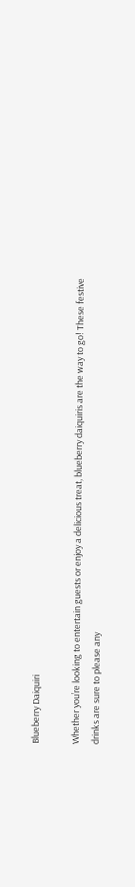Blueberry Daiquiri

Whether you’re looking to entertain guests or enjoy a delicious treat, blueberry daiquiris are the way to go! These festive drinks are sure to please any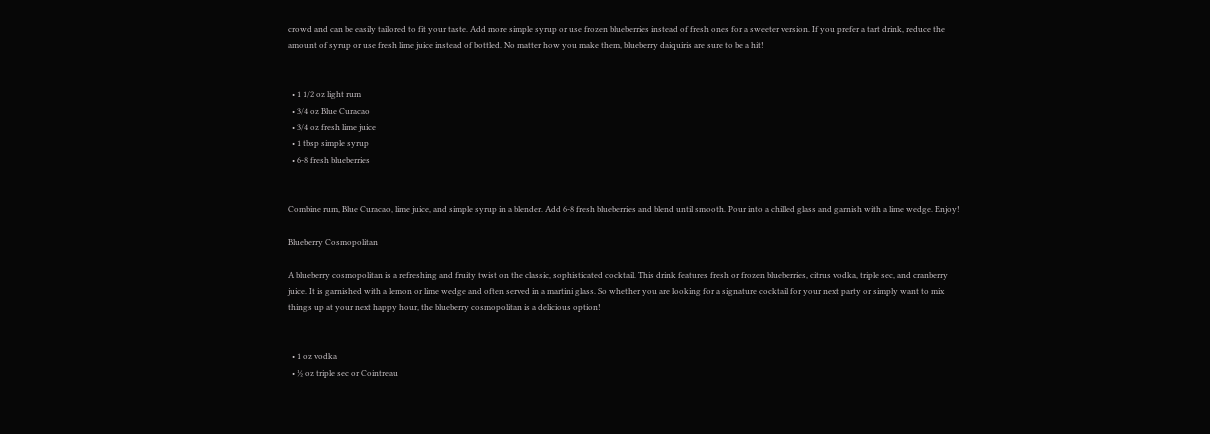crowd and can be easily tailored to fit your taste. Add more simple syrup or use frozen blueberries instead of fresh ones for a sweeter version. If you prefer a tart drink, reduce the amount of syrup or use fresh lime juice instead of bottled. No matter how you make them, blueberry daiquiris are sure to be a hit!


  • 1 1/2 oz light rum
  • 3/4 oz Blue Curacao
  • 3/4 oz fresh lime juice
  • 1 tbsp simple syrup
  • 6-8 fresh blueberries


Combine rum, Blue Curacao, lime juice, and simple syrup in a blender. Add 6-8 fresh blueberries and blend until smooth. Pour into a chilled glass and garnish with a lime wedge. Enjoy!

Blueberry Cosmopolitan

A blueberry cosmopolitan is a refreshing and fruity twist on the classic, sophisticated cocktail. This drink features fresh or frozen blueberries, citrus vodka, triple sec, and cranberry juice. It is garnished with a lemon or lime wedge and often served in a martini glass. So whether you are looking for a signature cocktail for your next party or simply want to mix things up at your next happy hour, the blueberry cosmopolitan is a delicious option!


  • 1 oz vodka
  • ½ oz triple sec or Cointreau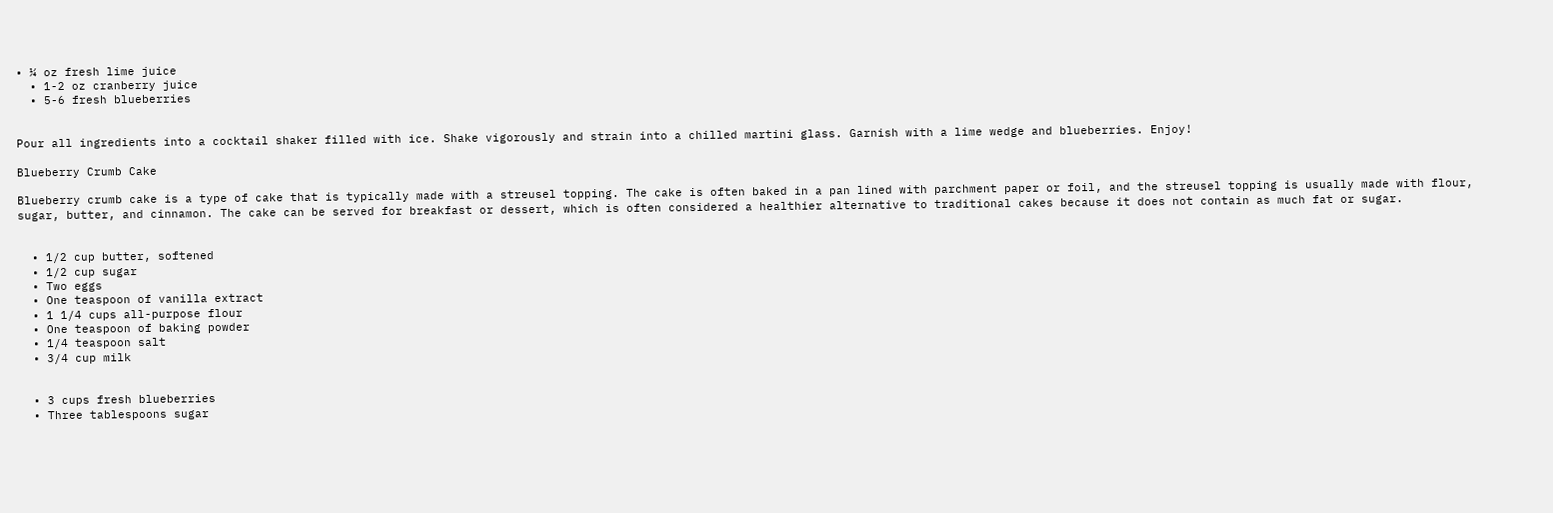• ¼ oz fresh lime juice
  • 1-2 oz cranberry juice
  • 5-6 fresh blueberries


Pour all ingredients into a cocktail shaker filled with ice. Shake vigorously and strain into a chilled martini glass. Garnish with a lime wedge and blueberries. Enjoy!

Blueberry Crumb Cake

Blueberry crumb cake is a type of cake that is typically made with a streusel topping. The cake is often baked in a pan lined with parchment paper or foil, and the streusel topping is usually made with flour, sugar, butter, and cinnamon. The cake can be served for breakfast or dessert, which is often considered a healthier alternative to traditional cakes because it does not contain as much fat or sugar.


  • 1/2 cup butter, softened
  • 1/2 cup sugar
  • Two eggs
  • One teaspoon of vanilla extract
  • 1 1/4 cups all-purpose flour
  • One teaspoon of baking powder
  • 1/4 teaspoon salt
  • 3/4 cup milk


  • 3 cups fresh blueberries
  • Three tablespoons sugar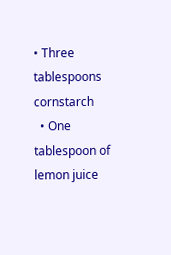• Three tablespoons cornstarch
  • One tablespoon of lemon juice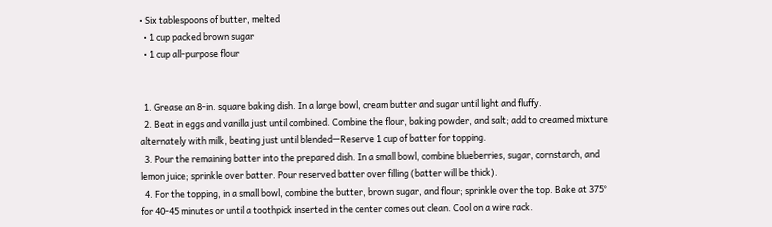• Six tablespoons of butter, melted
  • 1 cup packed brown sugar
  • 1 cup all-purpose flour


  1. Grease an 8-in. square baking dish. In a large bowl, cream butter and sugar until light and fluffy.
  2. Beat in eggs and vanilla just until combined. Combine the flour, baking powder, and salt; add to creamed mixture alternately with milk, beating just until blended—Reserve 1 cup of batter for topping.
  3. Pour the remaining batter into the prepared dish. In a small bowl, combine blueberries, sugar, cornstarch, and lemon juice; sprinkle over batter. Pour reserved batter over filling (batter will be thick).
  4. For the topping, in a small bowl, combine the butter, brown sugar, and flour; sprinkle over the top. Bake at 375° for 40-45 minutes or until a toothpick inserted in the center comes out clean. Cool on a wire rack.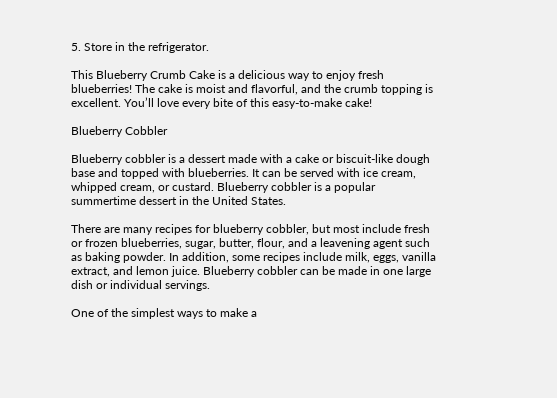5. Store in the refrigerator.

This Blueberry Crumb Cake is a delicious way to enjoy fresh blueberries! The cake is moist and flavorful, and the crumb topping is excellent. You’ll love every bite of this easy-to-make cake!

Blueberry Cobbler

Blueberry cobbler is a dessert made with a cake or biscuit-like dough base and topped with blueberries. It can be served with ice cream, whipped cream, or custard. Blueberry cobbler is a popular summertime dessert in the United States.

There are many recipes for blueberry cobbler, but most include fresh or frozen blueberries, sugar, butter, flour, and a leavening agent such as baking powder. In addition, some recipes include milk, eggs, vanilla extract, and lemon juice. Blueberry cobbler can be made in one large dish or individual servings.

One of the simplest ways to make a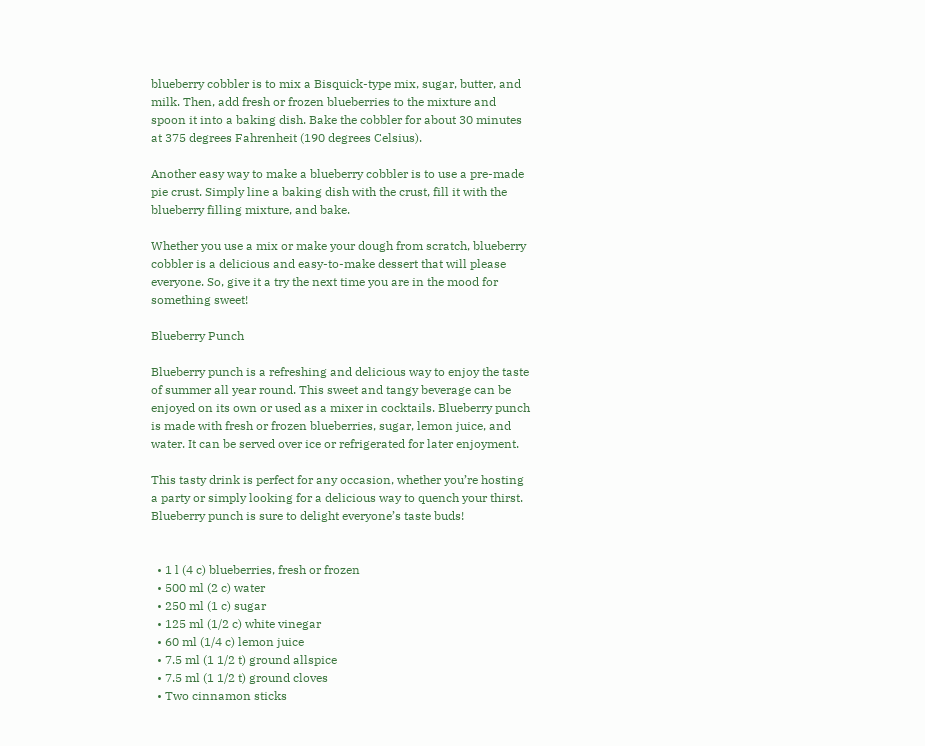blueberry cobbler is to mix a Bisquick-type mix, sugar, butter, and milk. Then, add fresh or frozen blueberries to the mixture and spoon it into a baking dish. Bake the cobbler for about 30 minutes at 375 degrees Fahrenheit (190 degrees Celsius).

Another easy way to make a blueberry cobbler is to use a pre-made pie crust. Simply line a baking dish with the crust, fill it with the blueberry filling mixture, and bake.

Whether you use a mix or make your dough from scratch, blueberry cobbler is a delicious and easy-to-make dessert that will please everyone. So, give it a try the next time you are in the mood for something sweet!

Blueberry Punch

Blueberry punch is a refreshing and delicious way to enjoy the taste of summer all year round. This sweet and tangy beverage can be enjoyed on its own or used as a mixer in cocktails. Blueberry punch is made with fresh or frozen blueberries, sugar, lemon juice, and water. It can be served over ice or refrigerated for later enjoyment.

This tasty drink is perfect for any occasion, whether you’re hosting a party or simply looking for a delicious way to quench your thirst. Blueberry punch is sure to delight everyone’s taste buds!


  • 1 l (4 c) blueberries, fresh or frozen
  • 500 ml (2 c) water
  • 250 ml (1 c) sugar
  • 125 ml (1/2 c) white vinegar
  • 60 ml (1/4 c) lemon juice
  • 7.5 ml (1 1/2 t) ground allspice
  • 7.5 ml (1 1/2 t) ground cloves
  • Two cinnamon sticks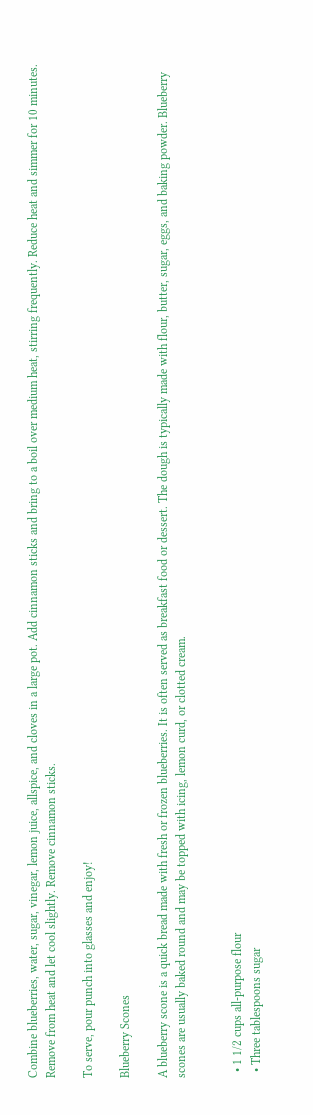Combine blueberries, water, sugar, vinegar, lemon juice, allspice, and cloves in a large pot. Add cinnamon sticks and bring to a boil over medium heat, stirring frequently. Reduce heat and simmer for 10 minutes. Remove from heat and let cool slightly. Remove cinnamon sticks.

To serve, pour punch into glasses and enjoy!

Blueberry Scones

A blueberry scone is a quick bread made with fresh or frozen blueberries. It is often served as breakfast food or dessert. The dough is typically made with flour, butter, sugar, eggs, and baking powder. Blueberry scones are usually baked round and may be topped with icing, lemon curd, or clotted cream.


  • 1 1/2 cups all-purpose flour
  • Three tablespoons sugar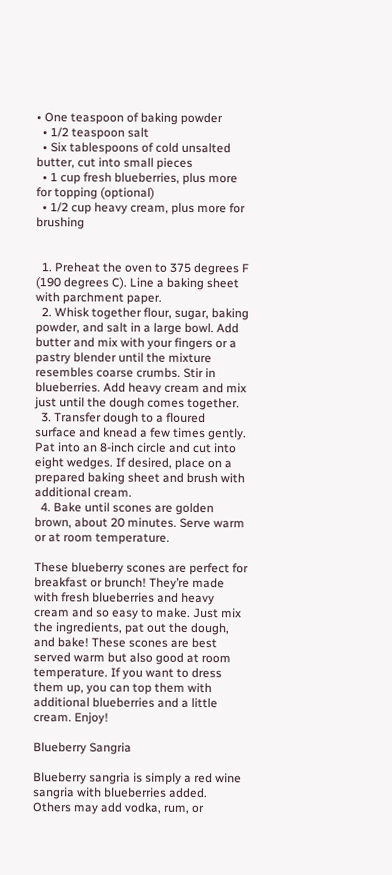• One teaspoon of baking powder
  • 1/2 teaspoon salt
  • Six tablespoons of cold unsalted butter, cut into small pieces
  • 1 cup fresh blueberries, plus more for topping (optional)
  • 1/2 cup heavy cream, plus more for brushing


  1. Preheat the oven to 375 degrees F (190 degrees C). Line a baking sheet with parchment paper.
  2. Whisk together flour, sugar, baking powder, and salt in a large bowl. Add butter and mix with your fingers or a pastry blender until the mixture resembles coarse crumbs. Stir in blueberries. Add heavy cream and mix just until the dough comes together.
  3. Transfer dough to a floured surface and knead a few times gently. Pat into an 8-inch circle and cut into eight wedges. If desired, place on a prepared baking sheet and brush with additional cream.
  4. Bake until scones are golden brown, about 20 minutes. Serve warm or at room temperature.

These blueberry scones are perfect for breakfast or brunch! They’re made with fresh blueberries and heavy cream and so easy to make. Just mix the ingredients, pat out the dough, and bake! These scones are best served warm but also good at room temperature. If you want to dress them up, you can top them with additional blueberries and a little cream. Enjoy!

Blueberry Sangria

Blueberry sangria is simply a red wine sangria with blueberries added. Others may add vodka, rum, or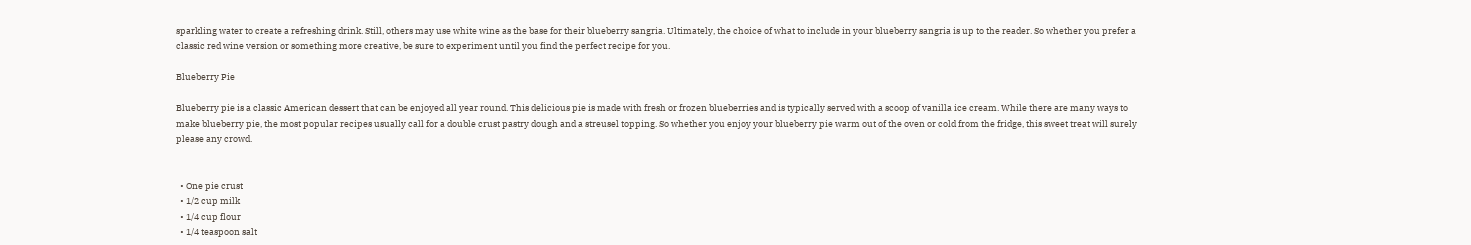sparkling water to create a refreshing drink. Still, others may use white wine as the base for their blueberry sangria. Ultimately, the choice of what to include in your blueberry sangria is up to the reader. So whether you prefer a classic red wine version or something more creative, be sure to experiment until you find the perfect recipe for you.

Blueberry Pie

Blueberry pie is a classic American dessert that can be enjoyed all year round. This delicious pie is made with fresh or frozen blueberries and is typically served with a scoop of vanilla ice cream. While there are many ways to make blueberry pie, the most popular recipes usually call for a double crust pastry dough and a streusel topping. So whether you enjoy your blueberry pie warm out of the oven or cold from the fridge, this sweet treat will surely please any crowd.


  • One pie crust
  • 1/2 cup milk
  • 1/4 cup flour
  • 1/4 teaspoon salt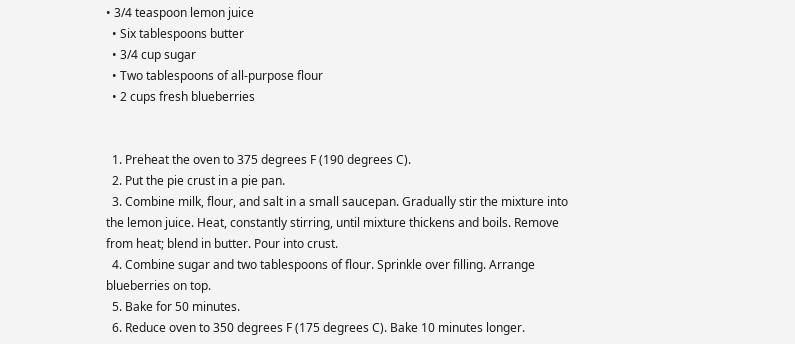• 3/4 teaspoon lemon juice
  • Six tablespoons butter
  • 3/4 cup sugar
  • Two tablespoons of all-purpose flour
  • 2 cups fresh blueberries


  1. Preheat the oven to 375 degrees F (190 degrees C).
  2. Put the pie crust in a pie pan.
  3. Combine milk, flour, and salt in a small saucepan. Gradually stir the mixture into the lemon juice. Heat, constantly stirring, until mixture thickens and boils. Remove from heat; blend in butter. Pour into crust.
  4. Combine sugar and two tablespoons of flour. Sprinkle over filling. Arrange blueberries on top.
  5. Bake for 50 minutes.
  6. Reduce oven to 350 degrees F (175 degrees C). Bake 10 minutes longer.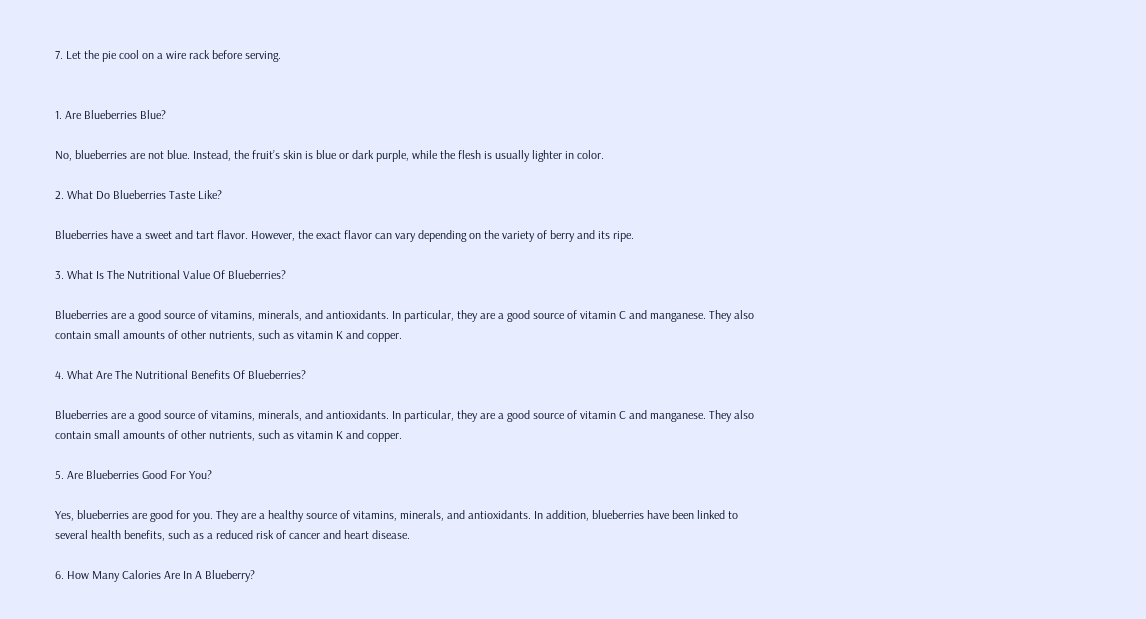7. Let the pie cool on a wire rack before serving.


1. Are Blueberries Blue?

No, blueberries are not blue. Instead, the fruit’s skin is blue or dark purple, while the flesh is usually lighter in color.

2. What Do Blueberries Taste Like?

Blueberries have a sweet and tart flavor. However, the exact flavor can vary depending on the variety of berry and its ripe.

3. What Is The Nutritional Value Of Blueberries?

Blueberries are a good source of vitamins, minerals, and antioxidants. In particular, they are a good source of vitamin C and manganese. They also contain small amounts of other nutrients, such as vitamin K and copper.

4. What Are The Nutritional Benefits Of Blueberries?

Blueberries are a good source of vitamins, minerals, and antioxidants. In particular, they are a good source of vitamin C and manganese. They also contain small amounts of other nutrients, such as vitamin K and copper.

5. Are Blueberries Good For You?

Yes, blueberries are good for you. They are a healthy source of vitamins, minerals, and antioxidants. In addition, blueberries have been linked to several health benefits, such as a reduced risk of cancer and heart disease.

6. How Many Calories Are In A Blueberry?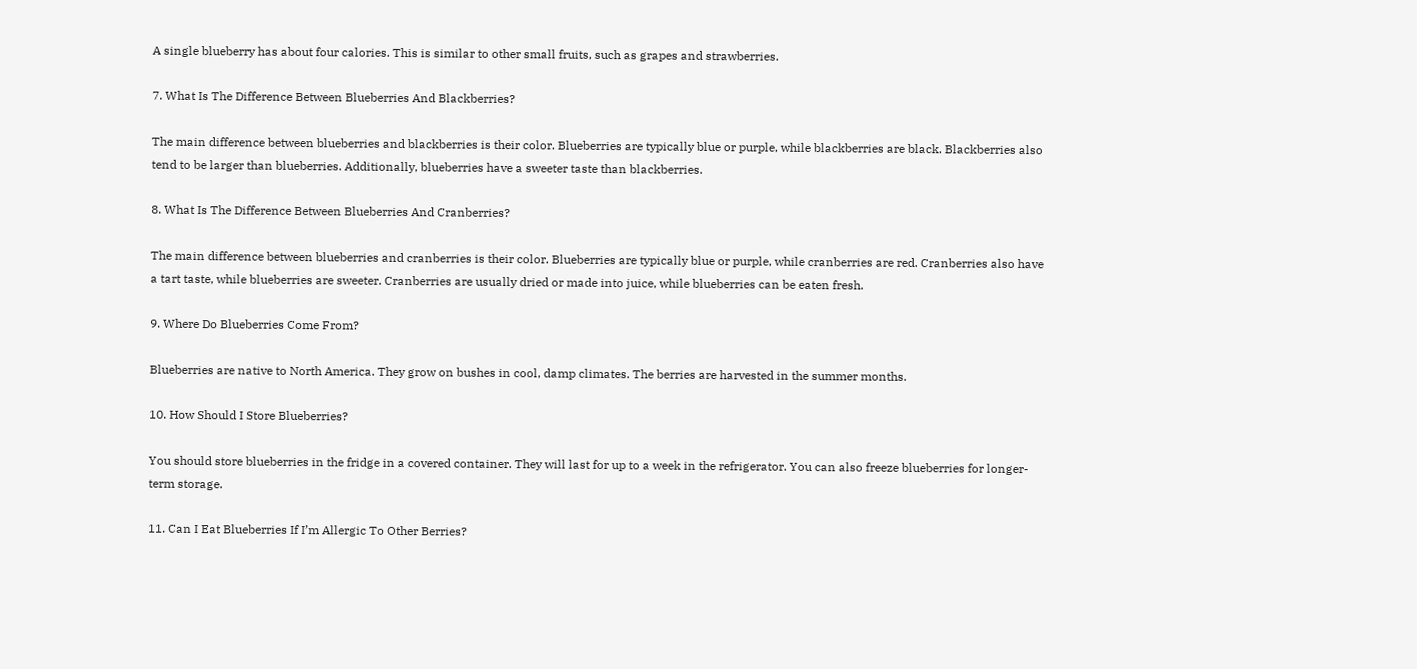A single blueberry has about four calories. This is similar to other small fruits, such as grapes and strawberries.

7. What Is The Difference Between Blueberries And Blackberries?

The main difference between blueberries and blackberries is their color. Blueberries are typically blue or purple, while blackberries are black. Blackberries also tend to be larger than blueberries. Additionally, blueberries have a sweeter taste than blackberries.

8. What Is The Difference Between Blueberries And Cranberries?

The main difference between blueberries and cranberries is their color. Blueberries are typically blue or purple, while cranberries are red. Cranberries also have a tart taste, while blueberries are sweeter. Cranberries are usually dried or made into juice, while blueberries can be eaten fresh.

9. Where Do Blueberries Come From?

Blueberries are native to North America. They grow on bushes in cool, damp climates. The berries are harvested in the summer months.

10. How Should I Store Blueberries?

You should store blueberries in the fridge in a covered container. They will last for up to a week in the refrigerator. You can also freeze blueberries for longer-term storage.

11. Can I Eat Blueberries If I’m Allergic To Other Berries?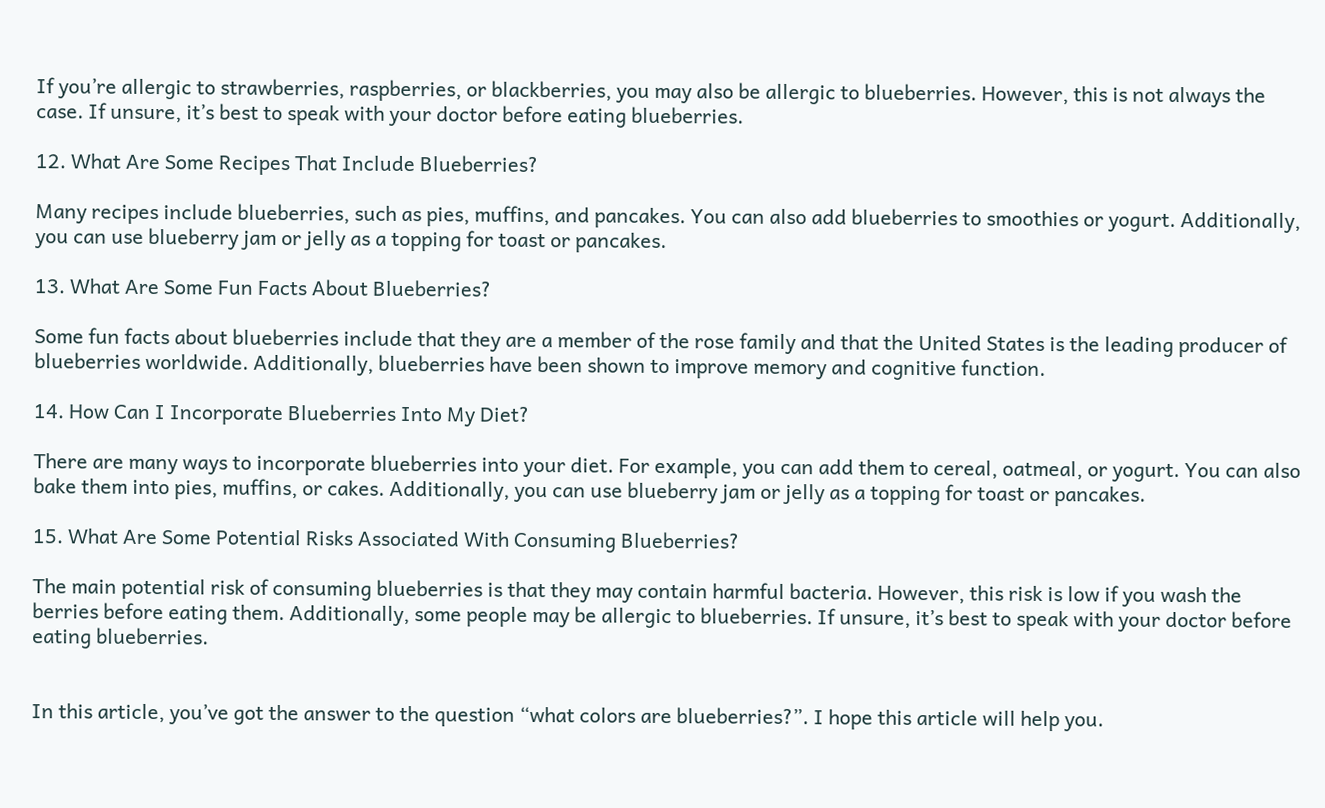If you’re allergic to strawberries, raspberries, or blackberries, you may also be allergic to blueberries. However, this is not always the case. If unsure, it’s best to speak with your doctor before eating blueberries.

12. What Are Some Recipes That Include Blueberries?

Many recipes include blueberries, such as pies, muffins, and pancakes. You can also add blueberries to smoothies or yogurt. Additionally, you can use blueberry jam or jelly as a topping for toast or pancakes.

13. What Are Some Fun Facts About Blueberries?

Some fun facts about blueberries include that they are a member of the rose family and that the United States is the leading producer of blueberries worldwide. Additionally, blueberries have been shown to improve memory and cognitive function.

14. How Can I Incorporate Blueberries Into My Diet?

There are many ways to incorporate blueberries into your diet. For example, you can add them to cereal, oatmeal, or yogurt. You can also bake them into pies, muffins, or cakes. Additionally, you can use blueberry jam or jelly as a topping for toast or pancakes.

15. What Are Some Potential Risks Associated With Consuming Blueberries?

The main potential risk of consuming blueberries is that they may contain harmful bacteria. However, this risk is low if you wash the berries before eating them. Additionally, some people may be allergic to blueberries. If unsure, it’s best to speak with your doctor before eating blueberries.


In this article, you’ve got the answer to the question “what colors are blueberries?”. I hope this article will help you.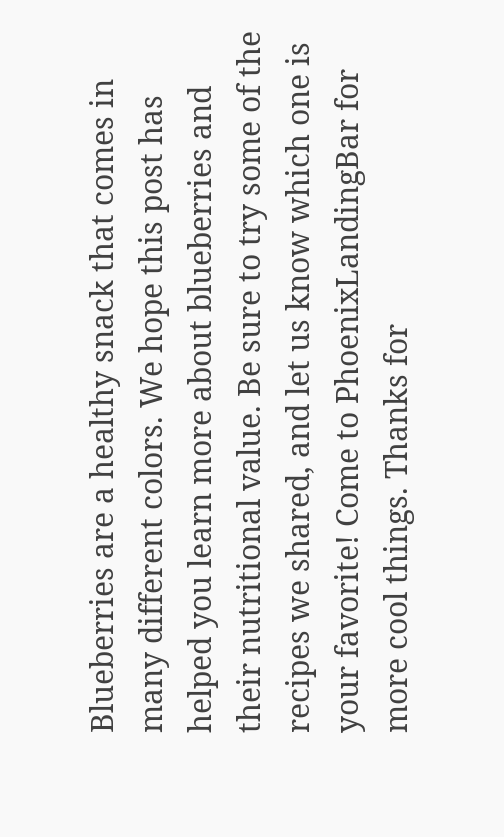Blueberries are a healthy snack that comes in many different colors. We hope this post has helped you learn more about blueberries and their nutritional value. Be sure to try some of the recipes we shared, and let us know which one is your favorite! Come to PhoenixLandingBar for more cool things. Thanks for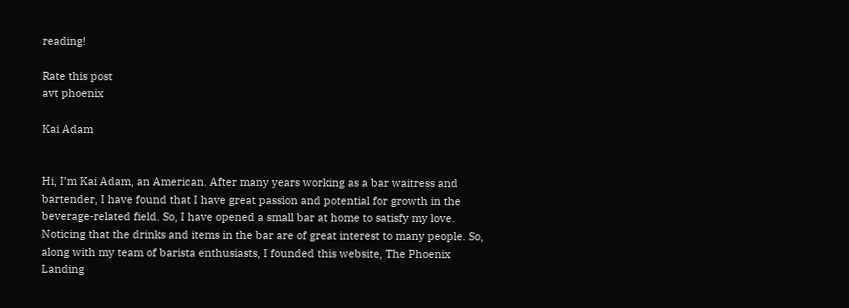reading!

Rate this post
avt phoenix

Kai Adam


Hi, I’m Kai Adam, an American. After many years working as a bar waitress and bartender, I have found that I have great passion and potential for growth in the beverage-related field. So, I have opened a small bar at home to satisfy my love. Noticing that the drinks and items in the bar are of great interest to many people. So, along with my team of barista enthusiasts, I founded this website, The Phoenix Landing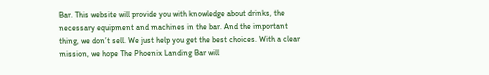Bar. This website will provide you with knowledge about drinks, the necessary equipment and machines in the bar. And the important thing, we don’t sell. We just help you get the best choices. With a clear mission, we hope The Phoenix Landing Bar will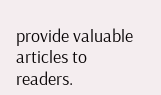provide valuable articles to readers.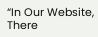“In Our Website, There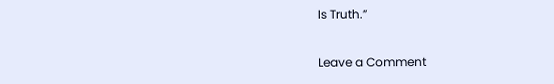Is Truth.”

Leave a Comment